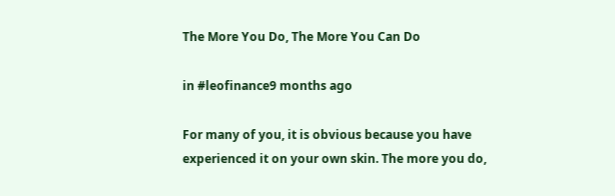The More You Do, The More You Can Do

in #leofinance9 months ago

For many of you, it is obvious because you have experienced it on your own skin. The more you do,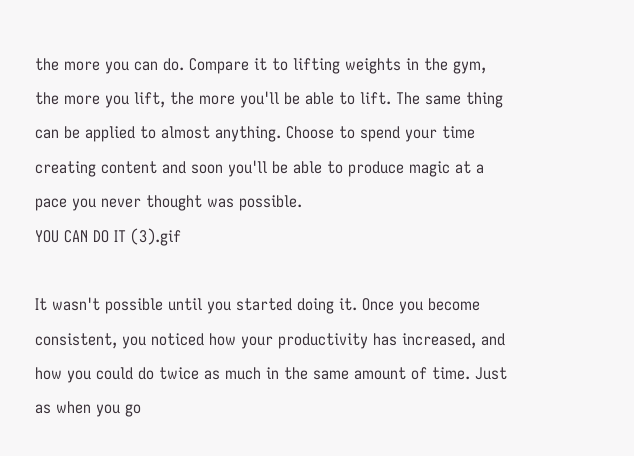the more you can do. Compare it to lifting weights in the gym, the more you lift, the more you'll be able to lift. The same thing can be applied to almost anything. Choose to spend your time creating content and soon you'll be able to produce magic at a pace you never thought was possible.
YOU CAN DO IT (3).gif

It wasn't possible until you started doing it. Once you become consistent, you noticed how your productivity has increased, and how you could do twice as much in the same amount of time. Just as when you go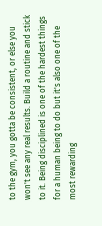to the gym, you gotta be consistent, or else you won't see any real results. Build a routine and stick to it. Being disciplined is one of the hardest things for a human being to do but it's also one of the most rewarding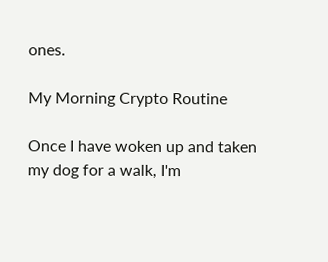ones.

My Morning Crypto Routine

Once I have woken up and taken my dog for a walk, I'm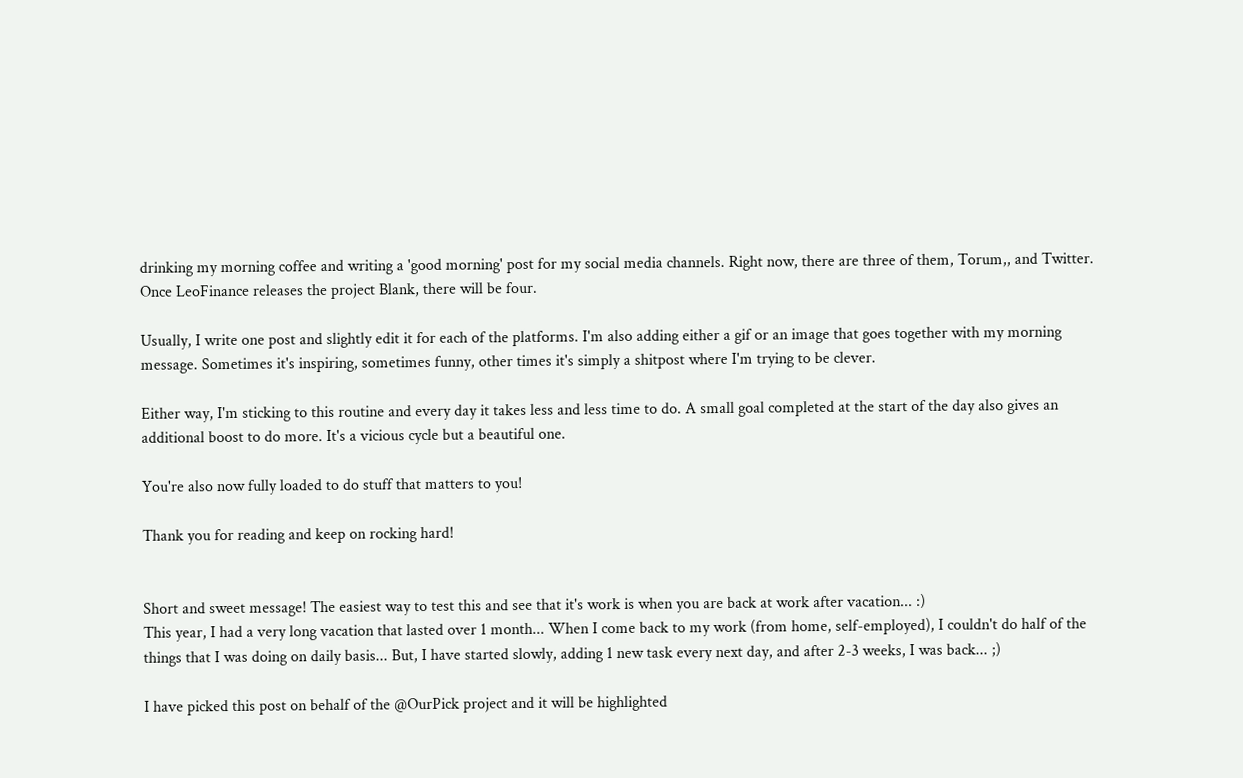drinking my morning coffee and writing a 'good morning' post for my social media channels. Right now, there are three of them, Torum,, and Twitter. Once LeoFinance releases the project Blank, there will be four.

Usually, I write one post and slightly edit it for each of the platforms. I'm also adding either a gif or an image that goes together with my morning message. Sometimes it's inspiring, sometimes funny, other times it's simply a shitpost where I'm trying to be clever.

Either way, I'm sticking to this routine and every day it takes less and less time to do. A small goal completed at the start of the day also gives an additional boost to do more. It's a vicious cycle but a beautiful one.

You're also now fully loaded to do stuff that matters to you!

Thank you for reading and keep on rocking hard!


Short and sweet message! The easiest way to test this and see that it's work is when you are back at work after vacation... :)
This year, I had a very long vacation that lasted over 1 month... When I come back to my work (from home, self-employed), I couldn't do half of the things that I was doing on daily basis... But, I have started slowly, adding 1 new task every next day, and after 2-3 weeks, I was back... ;)

I have picked this post on behalf of the @OurPick project and it will be highlighted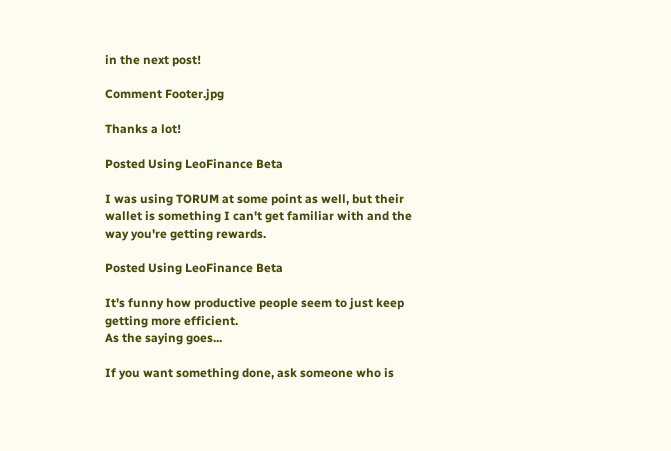in the next post!

Comment Footer.jpg

Thanks a lot!

Posted Using LeoFinance Beta

I was using TORUM at some point as well, but their wallet is something I can't get familiar with and the way you're getting rewards.

Posted Using LeoFinance Beta

It's funny how productive people seem to just keep getting more efficient.
As the saying goes...

If you want something done, ask someone who is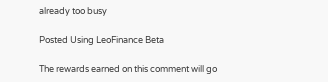already too busy

Posted Using LeoFinance Beta

The rewards earned on this comment will go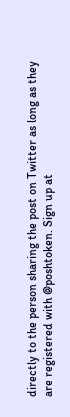directly to the person sharing the post on Twitter as long as they are registered with @poshtoken. Sign up at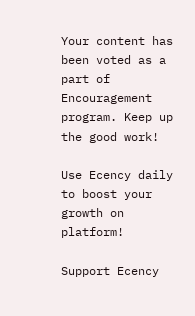Your content has been voted as a part of Encouragement program. Keep up the good work!

Use Ecency daily to boost your growth on platform!

Support Ecency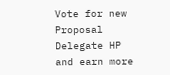Vote for new Proposal
Delegate HP and earn more